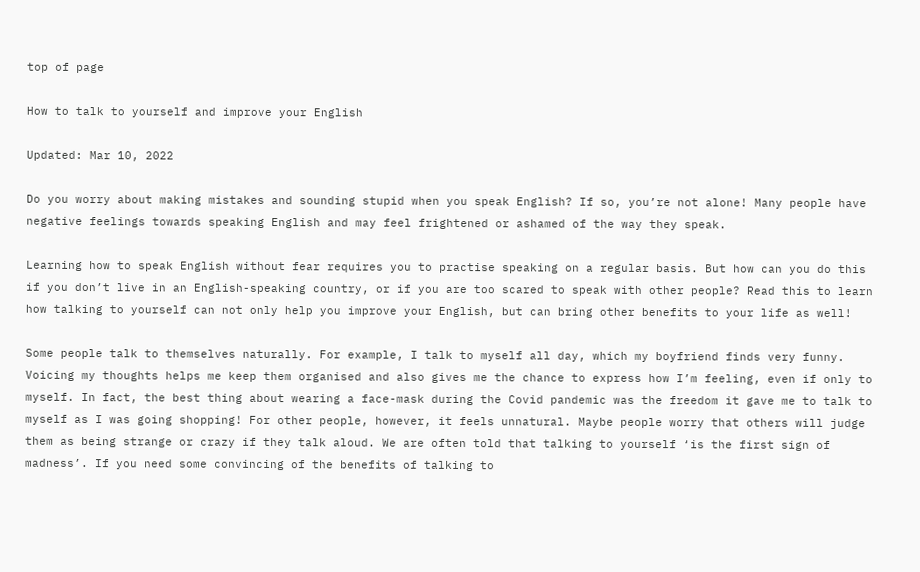top of page

How to talk to yourself and improve your English

Updated: Mar 10, 2022

Do you worry about making mistakes and sounding stupid when you speak English? If so, you’re not alone! Many people have negative feelings towards speaking English and may feel frightened or ashamed of the way they speak.

Learning how to speak English without fear requires you to practise speaking on a regular basis. But how can you do this if you don’t live in an English-speaking country, or if you are too scared to speak with other people? Read this to learn how talking to yourself can not only help you improve your English, but can bring other benefits to your life as well!

Some people talk to themselves naturally. For example, I talk to myself all day, which my boyfriend finds very funny. Voicing my thoughts helps me keep them organised and also gives me the chance to express how I’m feeling, even if only to myself. In fact, the best thing about wearing a face-mask during the Covid pandemic was the freedom it gave me to talk to myself as I was going shopping! For other people, however, it feels unnatural. Maybe people worry that others will judge them as being strange or crazy if they talk aloud. We are often told that talking to yourself ‘is the first sign of madness’. If you need some convincing of the benefits of talking to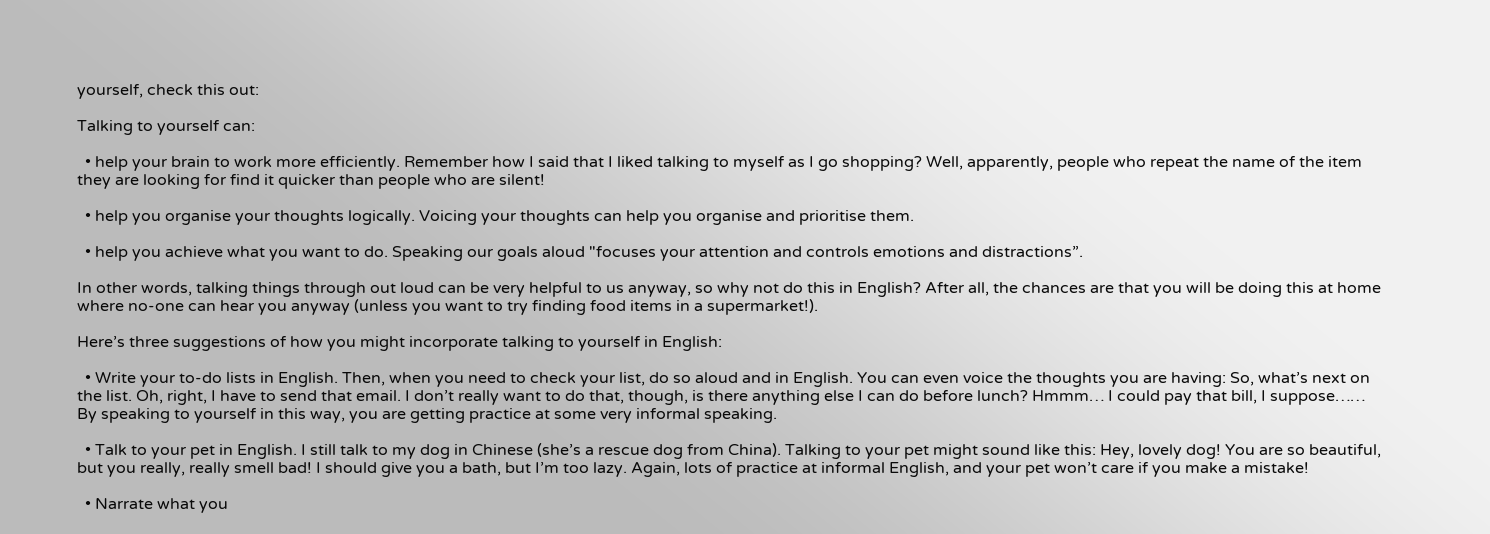yourself, check this out:

Talking to yourself can:

  • help your brain to work more efficiently. Remember how I said that I liked talking to myself as I go shopping? Well, apparently, people who repeat the name of the item they are looking for find it quicker than people who are silent!

  • help you organise your thoughts logically. Voicing your thoughts can help you organise and prioritise them.

  • help you achieve what you want to do. Speaking our goals aloud "focuses your attention and controls emotions and distractions”.

In other words, talking things through out loud can be very helpful to us anyway, so why not do this in English? After all, the chances are that you will be doing this at home where no-one can hear you anyway (unless you want to try finding food items in a supermarket!).

Here’s three suggestions of how you might incorporate talking to yourself in English:

  • Write your to-do lists in English. Then, when you need to check your list, do so aloud and in English. You can even voice the thoughts you are having: So, what’s next on the list. Oh, right, I have to send that email. I don’t really want to do that, though, is there anything else I can do before lunch? Hmmm… I could pay that bill, I suppose…… By speaking to yourself in this way, you are getting practice at some very informal speaking.

  • Talk to your pet in English. I still talk to my dog in Chinese (she’s a rescue dog from China). Talking to your pet might sound like this: Hey, lovely dog! You are so beautiful, but you really, really smell bad! I should give you a bath, but I’m too lazy. Again, lots of practice at informal English, and your pet won’t care if you make a mistake!

  • Narrate what you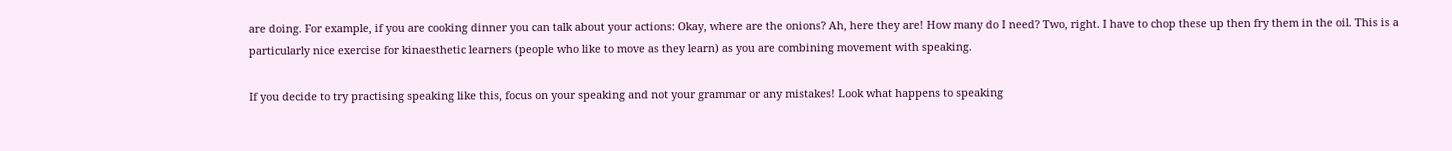are doing. For example, if you are cooking dinner you can talk about your actions: Okay, where are the onions? Ah, here they are! How many do I need? Two, right. I have to chop these up then fry them in the oil. This is a particularly nice exercise for kinaesthetic learners (people who like to move as they learn) as you are combining movement with speaking.

If you decide to try practising speaking like this, focus on your speaking and not your grammar or any mistakes! Look what happens to speaking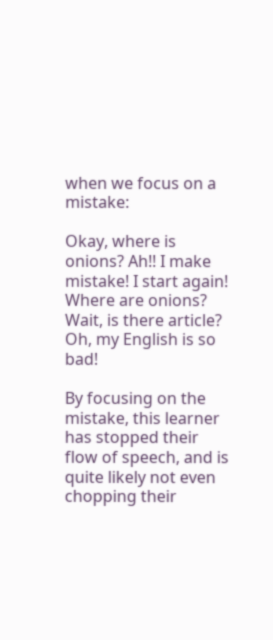when we focus on a mistake:

Okay, where is onions? Ah!! I make mistake! I start again! Where are onions? Wait, is there article? Oh, my English is so bad!

By focusing on the mistake, this learner has stopped their flow of speech, and is quite likely not even chopping their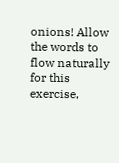onions! Allow the words to flow naturally for this exercise,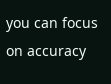you can focus on accuracy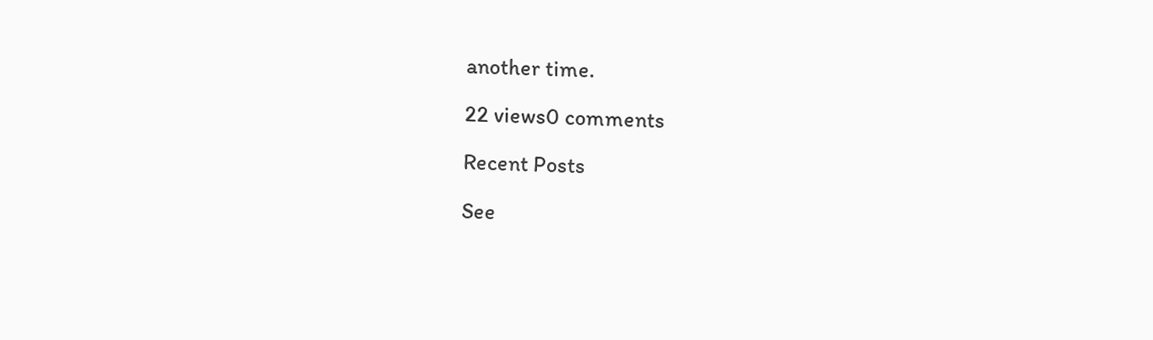another time.

22 views0 comments

Recent Posts

See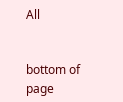All


bottom of page